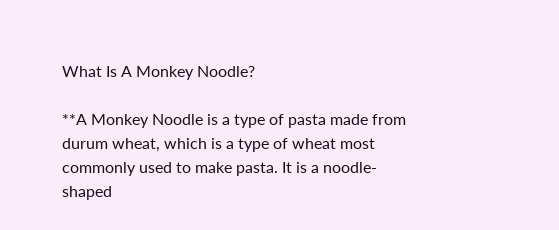What Is A Monkey Noodle?

**A Monkey Noodle is a type of pasta made from durum wheat, which is a type of wheat most commonly used to make pasta. It is a noodle-shaped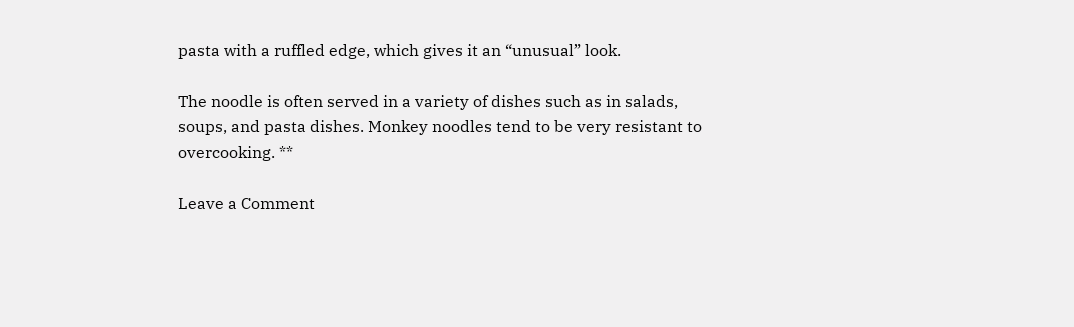pasta with a ruffled edge, which gives it an “unusual” look.

The noodle is often served in a variety of dishes such as in salads, soups, and pasta dishes. Monkey noodles tend to be very resistant to overcooking. **

Leave a Comment